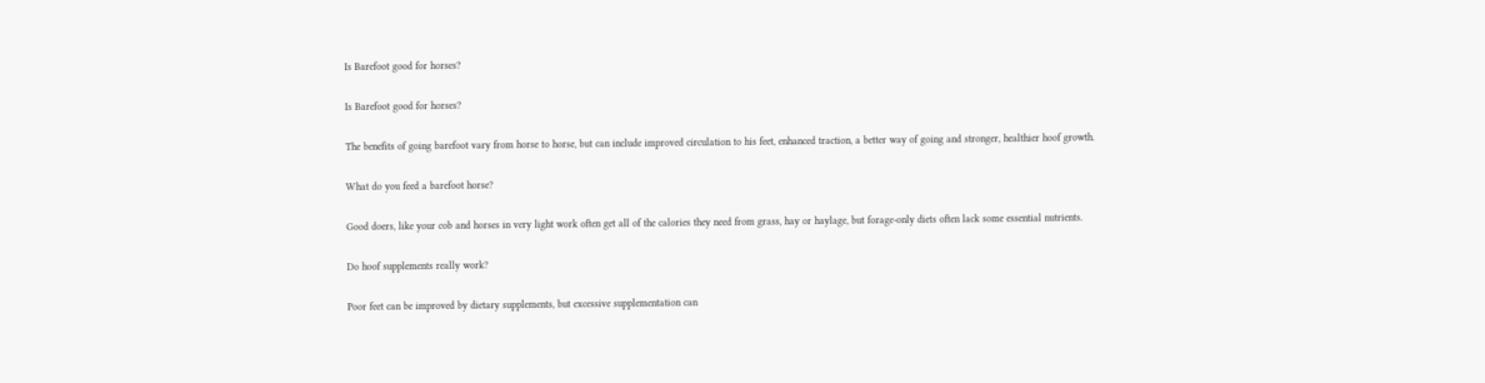Is Barefoot good for horses?

Is Barefoot good for horses?

The benefits of going barefoot vary from horse to horse, but can include improved circulation to his feet, enhanced traction, a better way of going and stronger, healthier hoof growth.

What do you feed a barefoot horse?

Good doers, like your cob and horses in very light work often get all of the calories they need from grass, hay or haylage, but forage-only diets often lack some essential nutrients.

Do hoof supplements really work?

Poor feet can be improved by dietary supplements, but excessive supplementation can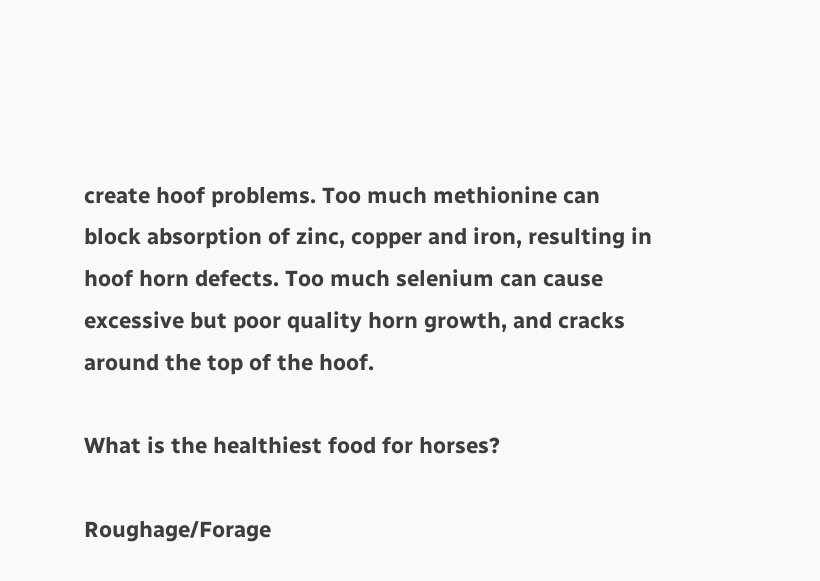create hoof problems. Too much methionine can block absorption of zinc, copper and iron, resulting in hoof horn defects. Too much selenium can cause excessive but poor quality horn growth, and cracks around the top of the hoof.

What is the healthiest food for horses?

Roughage/Forage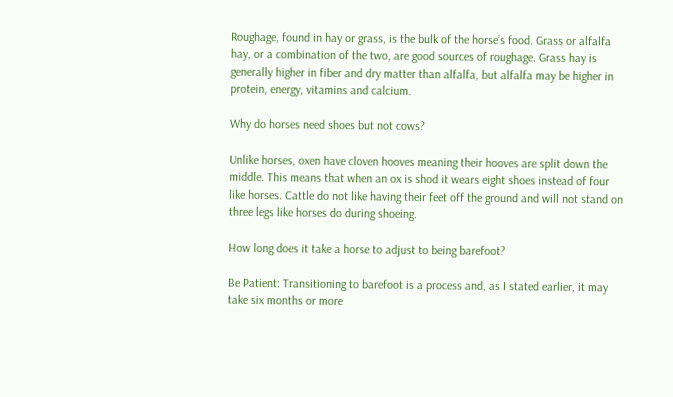Roughage, found in hay or grass, is the bulk of the horse’s food. Grass or alfalfa hay, or a combination of the two, are good sources of roughage. Grass hay is generally higher in fiber and dry matter than alfalfa, but alfalfa may be higher in protein, energy, vitamins and calcium.

Why do horses need shoes but not cows?

Unlike horses, oxen have cloven hooves meaning their hooves are split down the middle. This means that when an ox is shod it wears eight shoes instead of four like horses. Cattle do not like having their feet off the ground and will not stand on three legs like horses do during shoeing.

How long does it take a horse to adjust to being barefoot?

Be Patient: Transitioning to barefoot is a process and, as I stated earlier, it may take six months or more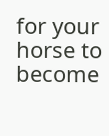for your horse to become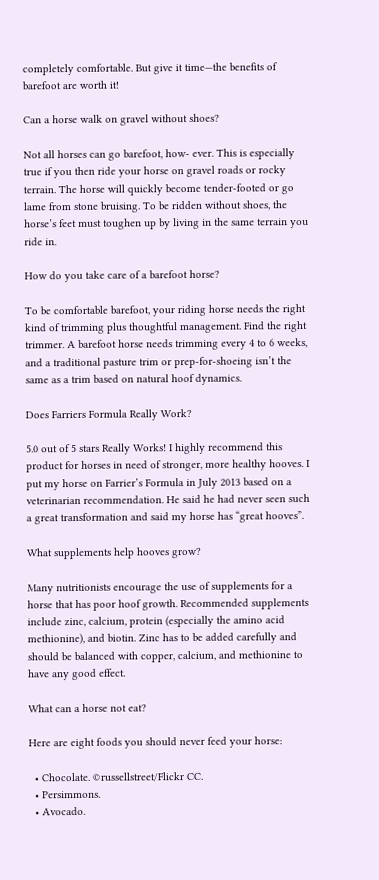completely comfortable. But give it time—the benefits of barefoot are worth it!

Can a horse walk on gravel without shoes?

Not all horses can go barefoot, how- ever. This is especially true if you then ride your horse on gravel roads or rocky terrain. The horse will quickly become tender-footed or go lame from stone bruising. To be ridden without shoes, the horse’s feet must toughen up by living in the same terrain you ride in.

How do you take care of a barefoot horse?

To be comfortable barefoot, your riding horse needs the right kind of trimming plus thoughtful management. Find the right trimmer. A barefoot horse needs trimming every 4 to 6 weeks, and a traditional pasture trim or prep-for-shoeing isn’t the same as a trim based on natural hoof dynamics.

Does Farriers Formula Really Work?

5.0 out of 5 stars Really Works! I highly recommend this product for horses in need of stronger, more healthy hooves. I put my horse on Farrier’s Formula in July 2013 based on a veterinarian recommendation. He said he had never seen such a great transformation and said my horse has “great hooves”.

What supplements help hooves grow?

Many nutritionists encourage the use of supplements for a horse that has poor hoof growth. Recommended supplements include zinc, calcium, protein (especially the amino acid methionine), and biotin. Zinc has to be added carefully and should be balanced with copper, calcium, and methionine to have any good effect.

What can a horse not eat?

Here are eight foods you should never feed your horse:

  • Chocolate. ©russellstreet/Flickr CC.
  • Persimmons.
  • Avocado.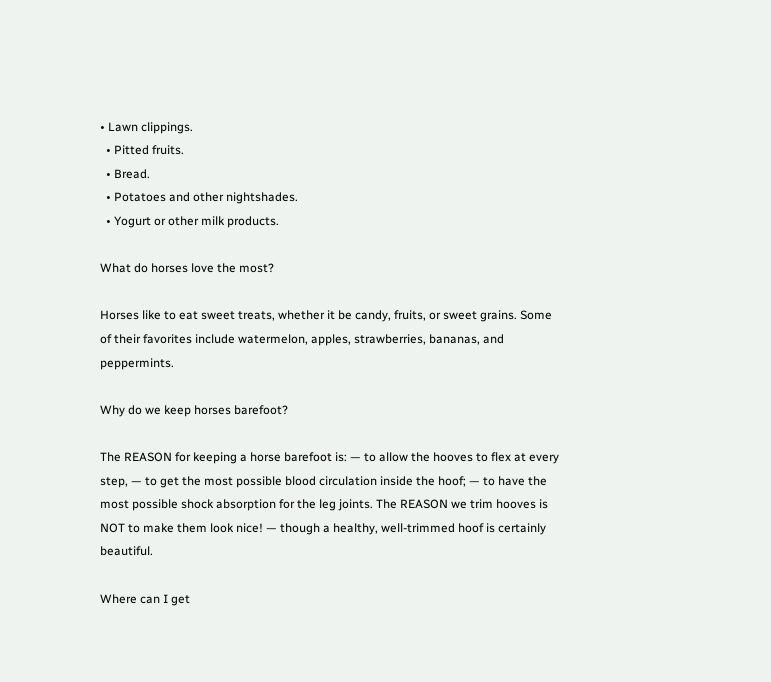• Lawn clippings.
  • Pitted fruits.
  • Bread.
  • Potatoes and other nightshades.
  • Yogurt or other milk products.

What do horses love the most?

Horses like to eat sweet treats, whether it be candy, fruits, or sweet grains. Some of their favorites include watermelon, apples, strawberries, bananas, and peppermints.

Why do we keep horses barefoot?

The REASON for keeping a horse barefoot is: — to allow the hooves to flex at every step, — to get the most possible blood circulation inside the hoof; — to have the most possible shock absorption for the leg joints. The REASON we trim hooves is NOT to make them look nice! — though a healthy, well-trimmed hoof is certainly beautiful.

Where can I get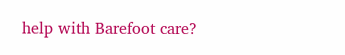help with Barefoot care?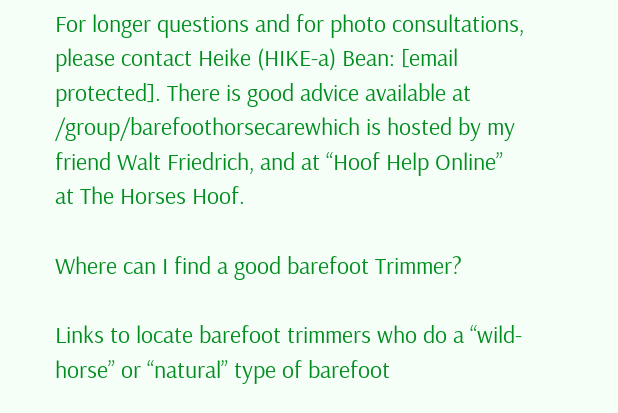For longer questions and for photo consultations, please contact Heike (HIKE-a) Bean: [email protected]. There is good advice available at /group/barefoothorsecarewhich is hosted by my friend Walt Friedrich, and at “Hoof Help Online” at The Horses Hoof.

Where can I find a good barefoot Trimmer?

Links to locate barefoot trimmers who do a “wild-horse” or “natural” type of barefoot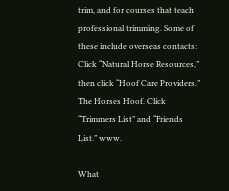trim, and for courses that teach professional trimming. Some of these include overseas contacts: Click “Natural Horse Resources,” then click “Hoof Care Providers.” The Horses Hoof. Click “Trimmers List” and “Friends List.” www.

What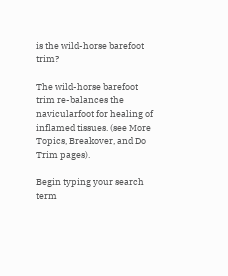is the wild-horse barefoot trim?

The wild-horse barefoot trim re-balances the navicularfoot for healing of inflamed tissues. (see More Topics, Breakover, and Do Trim pages).

Begin typing your search term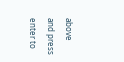above and press enter to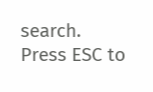search. Press ESC to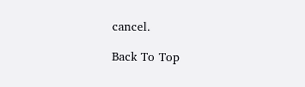cancel.

Back To Top